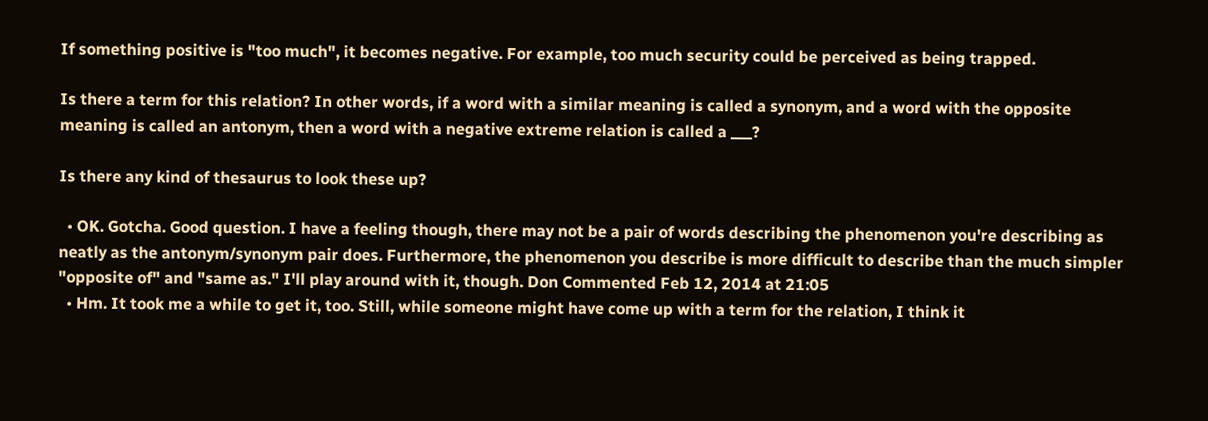If something positive is "too much", it becomes negative. For example, too much security could be perceived as being trapped.

Is there a term for this relation? In other words, if a word with a similar meaning is called a synonym, and a word with the opposite meaning is called an antonym, then a word with a negative extreme relation is called a ___?

Is there any kind of thesaurus to look these up?

  • OK. Gotcha. Good question. I have a feeling though, there may not be a pair of words describing the phenomenon you're describing as neatly as the antonym/synonym pair does. Furthermore, the phenomenon you describe is more difficult to describe than the much simpler "opposite of" and "same as." I'll play around with it, though. Don Commented Feb 12, 2014 at 21:05
  • Hm. It took me a while to get it, too. Still, while someone might have come up with a term for the relation, I think it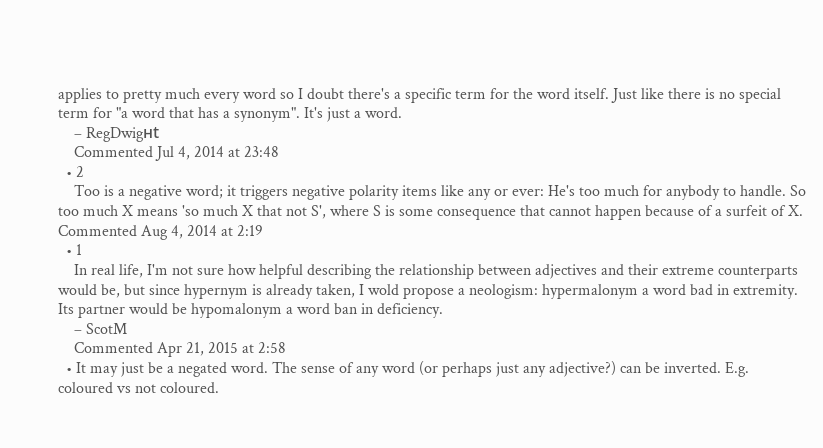applies to pretty much every word so I doubt there's a specific term for the word itself. Just like there is no special term for "a word that has a synonym". It's just a word.
    – RegDwigнt
    Commented Jul 4, 2014 at 23:48
  • 2
    Too is a negative word; it triggers negative polarity items like any or ever: He's too much for anybody to handle. So too much X means 'so much X that not S', where S is some consequence that cannot happen because of a surfeit of X. Commented Aug 4, 2014 at 2:19
  • 1
    In real life, I'm not sure how helpful describing the relationship between adjectives and their extreme counterparts would be, but since hypernym is already taken, I wold propose a neologism: hypermalonym a word bad in extremity. Its partner would be hypomalonym a word ban in deficiency.
    – ScotM
    Commented Apr 21, 2015 at 2:58
  • It may just be a negated word. The sense of any word (or perhaps just any adjective?) can be inverted. E.g. coloured vs not coloured.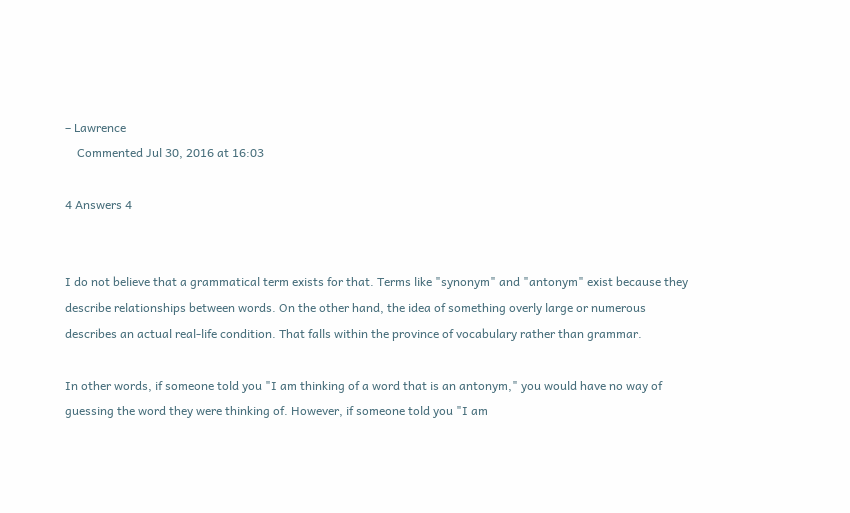– Lawrence
    Commented Jul 30, 2016 at 16:03

4 Answers 4


I do not believe that a grammatical term exists for that. Terms like "synonym" and "antonym" exist because they describe relationships between words. On the other hand, the idea of something overly large or numerous describes an actual real-life condition. That falls within the province of vocabulary rather than grammar.

In other words, if someone told you "I am thinking of a word that is an antonym," you would have no way of guessing the word they were thinking of. However, if someone told you "I am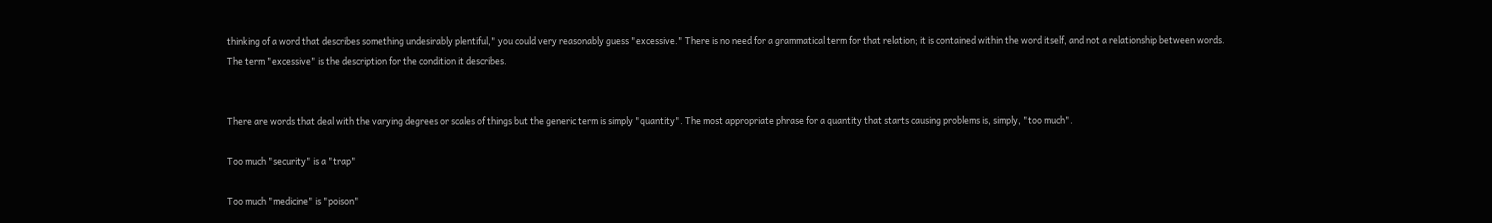thinking of a word that describes something undesirably plentiful," you could very reasonably guess "excessive." There is no need for a grammatical term for that relation; it is contained within the word itself, and not a relationship between words. The term "excessive" is the description for the condition it describes.


There are words that deal with the varying degrees or scales of things but the generic term is simply "quantity". The most appropriate phrase for a quantity that starts causing problems is, simply, "too much".

Too much "security" is a "trap"

Too much "medicine" is "poison"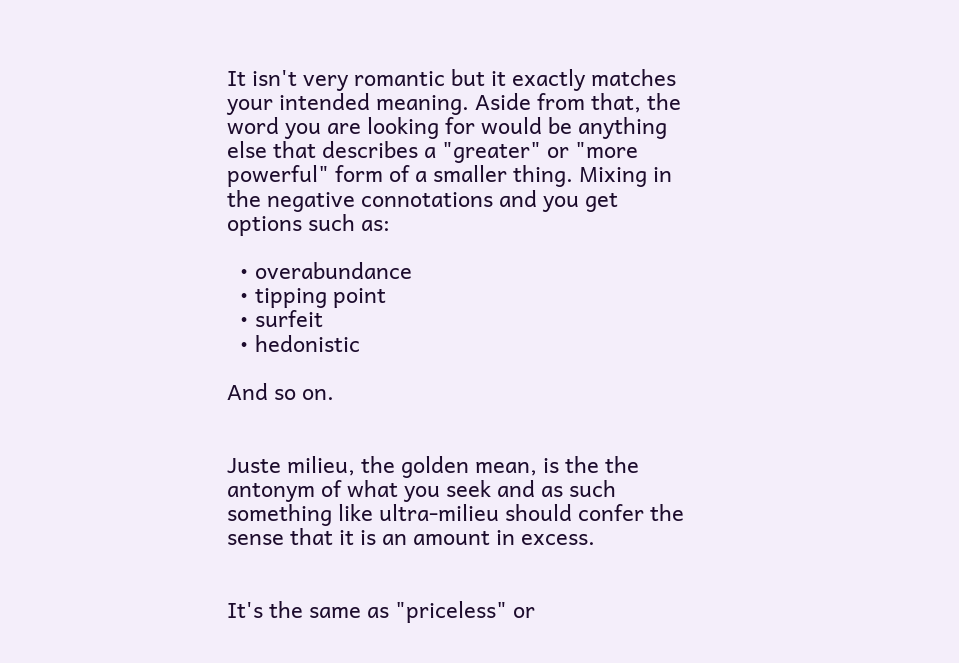It isn't very romantic but it exactly matches your intended meaning. Aside from that, the word you are looking for would be anything else that describes a "greater" or "more powerful" form of a smaller thing. Mixing in the negative connotations and you get options such as:

  • overabundance
  • tipping point
  • surfeit
  • hedonistic

And so on.


Juste milieu, the golden mean, is the the antonym of what you seek and as such something like ultra-milieu should confer the sense that it is an amount in excess.


It's the same as "priceless" or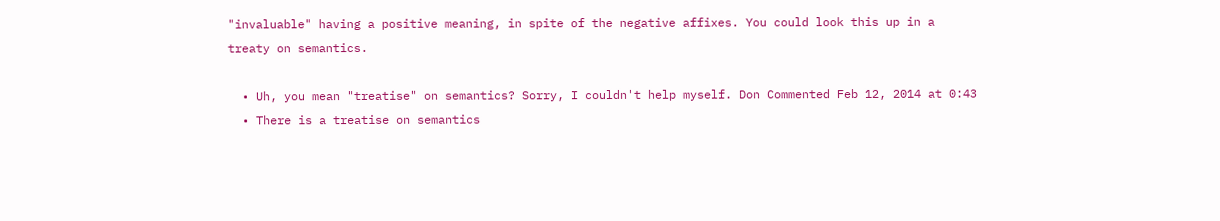"invaluable" having a positive meaning, in spite of the negative affixes. You could look this up in a treaty on semantics.

  • Uh, you mean "treatise" on semantics? Sorry, I couldn't help myself. Don Commented Feb 12, 2014 at 0:43
  • There is a treatise on semantics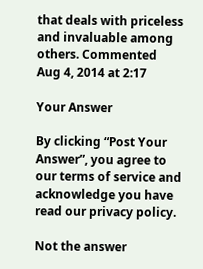that deals with priceless and invaluable among others. Commented Aug 4, 2014 at 2:17

Your Answer

By clicking “Post Your Answer”, you agree to our terms of service and acknowledge you have read our privacy policy.

Not the answer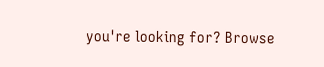you're looking for? Browse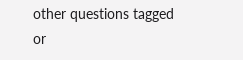other questions tagged or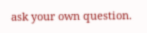ask your own question.